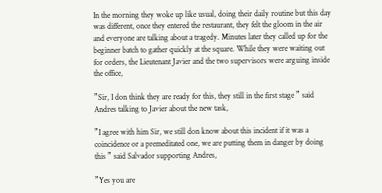In the morning they woke up like usual, doing their daily routine but this day was different, once they entered the restaurant, they felt the gloom in the air and everyone are talking about a tragedy. Minutes later they called up for the beginner batch to gather quickly at the square. While they were waiting out for orders, the Lieutenant Javier and the two supervisors were arguing inside the office,

”Sir, I don think they are ready for this, they still in the first stage ” said Andres talking to Javier about the new task,

”I agree with him Sir, we still don know about this incident if it was a coincidence or a premeditated one, we are putting them in danger by doing this ” said Salvador supporting Andres,

”Yes you are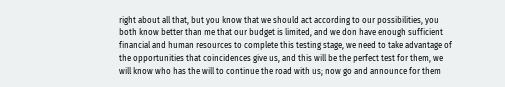right about all that, but you know that we should act according to our possibilities, you both know better than me that our budget is limited, and we don have enough sufficient financial and human resources to complete this testing stage, we need to take advantage of the opportunities that coincidences give us, and this will be the perfect test for them, we will know who has the will to continue the road with us; now go and announce for them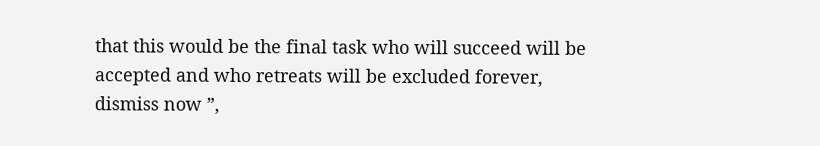that this would be the final task who will succeed will be accepted and who retreats will be excluded forever, dismiss now ”,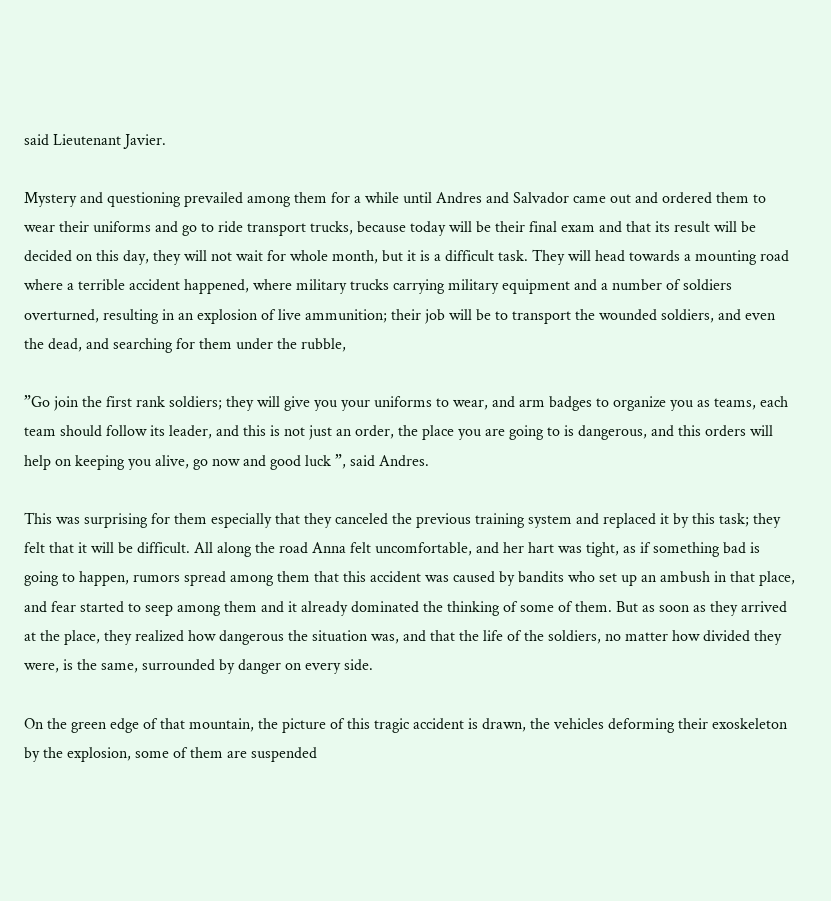said Lieutenant Javier.

Mystery and questioning prevailed among them for a while until Andres and Salvador came out and ordered them to wear their uniforms and go to ride transport trucks, because today will be their final exam and that its result will be decided on this day, they will not wait for whole month, but it is a difficult task. They will head towards a mounting road where a terrible accident happened, where military trucks carrying military equipment and a number of soldiers overturned, resulting in an explosion of live ammunition; their job will be to transport the wounded soldiers, and even the dead, and searching for them under the rubble,

”Go join the first rank soldiers; they will give you your uniforms to wear, and arm badges to organize you as teams, each team should follow its leader, and this is not just an order, the place you are going to is dangerous, and this orders will help on keeping you alive, go now and good luck ”, said Andres.

This was surprising for them especially that they canceled the previous training system and replaced it by this task; they felt that it will be difficult. All along the road Anna felt uncomfortable, and her hart was tight, as if something bad is going to happen, rumors spread among them that this accident was caused by bandits who set up an ambush in that place, and fear started to seep among them and it already dominated the thinking of some of them. But as soon as they arrived at the place, they realized how dangerous the situation was, and that the life of the soldiers, no matter how divided they were, is the same, surrounded by danger on every side.

On the green edge of that mountain, the picture of this tragic accident is drawn, the vehicles deforming their exoskeleton by the explosion, some of them are suspended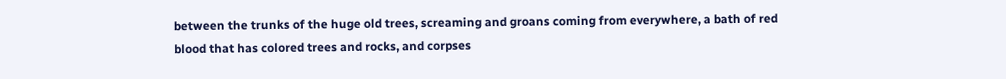between the trunks of the huge old trees, screaming and groans coming from everywhere, a bath of red blood that has colored trees and rocks, and corpses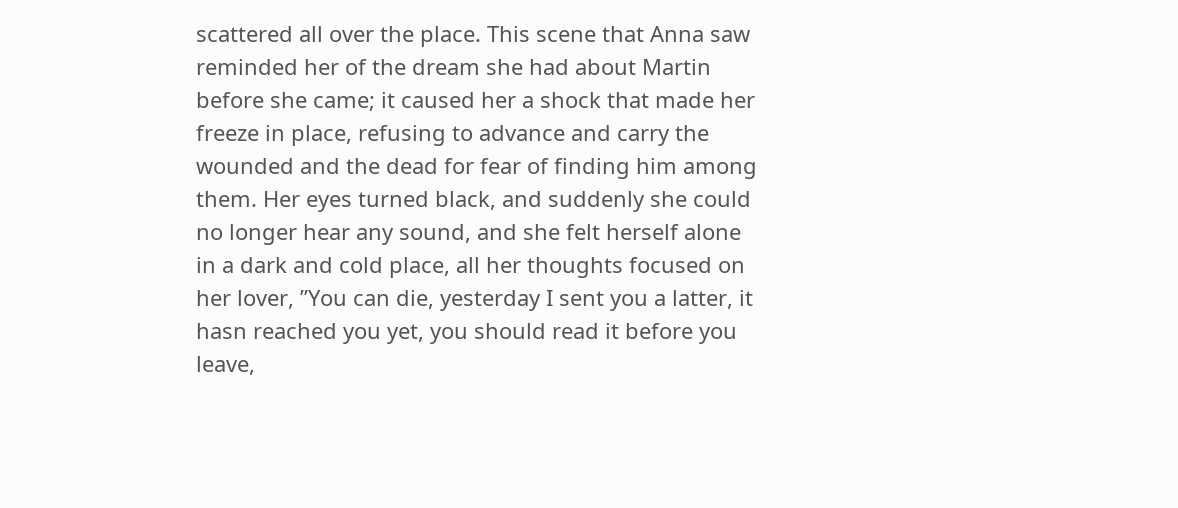scattered all over the place. This scene that Anna saw reminded her of the dream she had about Martin before she came; it caused her a shock that made her freeze in place, refusing to advance and carry the wounded and the dead for fear of finding him among them. Her eyes turned black, and suddenly she could no longer hear any sound, and she felt herself alone in a dark and cold place, all her thoughts focused on her lover, ”You can die, yesterday I sent you a latter, it hasn reached you yet, you should read it before you leave,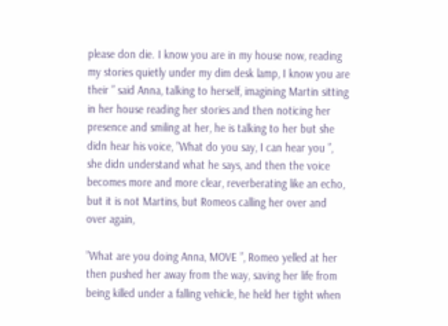please don die. I know you are in my house now, reading my stories quietly under my dim desk lamp, I know you are their ” said Anna, talking to herself, imagining Martin sitting in her house reading her stories and then noticing her presence and smiling at her, he is talking to her but she didn hear his voice, ”What do you say, I can hear you ”, she didn understand what he says, and then the voice becomes more and more clear, reverberating like an echo, but it is not Martins, but Romeos calling her over and over again,

”What are you doing Anna, MOVE ”, Romeo yelled at her then pushed her away from the way, saving her life from being killed under a falling vehicle, he held her tight when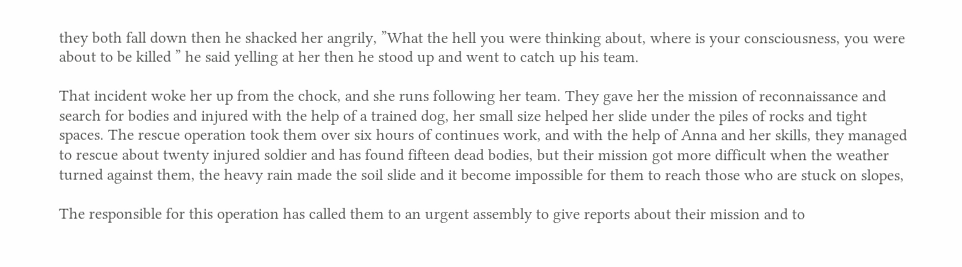they both fall down then he shacked her angrily, ”What the hell you were thinking about, where is your consciousness, you were about to be killed ” he said yelling at her then he stood up and went to catch up his team.

That incident woke her up from the chock, and she runs following her team. They gave her the mission of reconnaissance and search for bodies and injured with the help of a trained dog, her small size helped her slide under the piles of rocks and tight spaces. The rescue operation took them over six hours of continues work, and with the help of Anna and her skills, they managed to rescue about twenty injured soldier and has found fifteen dead bodies, but their mission got more difficult when the weather turned against them, the heavy rain made the soil slide and it become impossible for them to reach those who are stuck on slopes,

The responsible for this operation has called them to an urgent assembly to give reports about their mission and to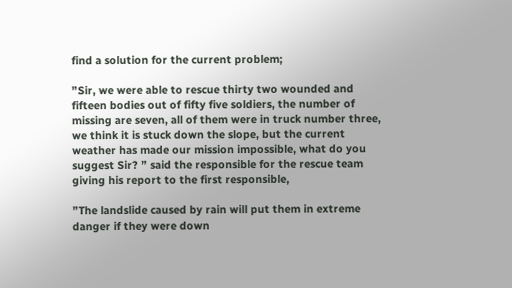find a solution for the current problem;

”Sir, we were able to rescue thirty two wounded and fifteen bodies out of fifty five soldiers, the number of missing are seven, all of them were in truck number three, we think it is stuck down the slope, but the current weather has made our mission impossible, what do you suggest Sir? ” said the responsible for the rescue team giving his report to the first responsible,

”The landslide caused by rain will put them in extreme danger if they were down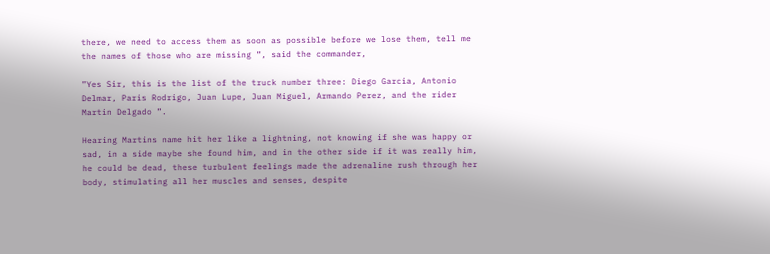there, we need to access them as soon as possible before we lose them, tell me the names of those who are missing ”, said the commander,

”Yes Sir, this is the list of the truck number three: Diego Garcia, Antonio Delmar, Paris Rodrigo, Juan Lupe, Juan Miguel, Armando Perez, and the rider Martin Delgado ”.

Hearing Martins name hit her like a lightning, not knowing if she was happy or sad, in a side maybe she found him, and in the other side if it was really him, he could be dead, these turbulent feelings made the adrenaline rush through her body, stimulating all her muscles and senses, despite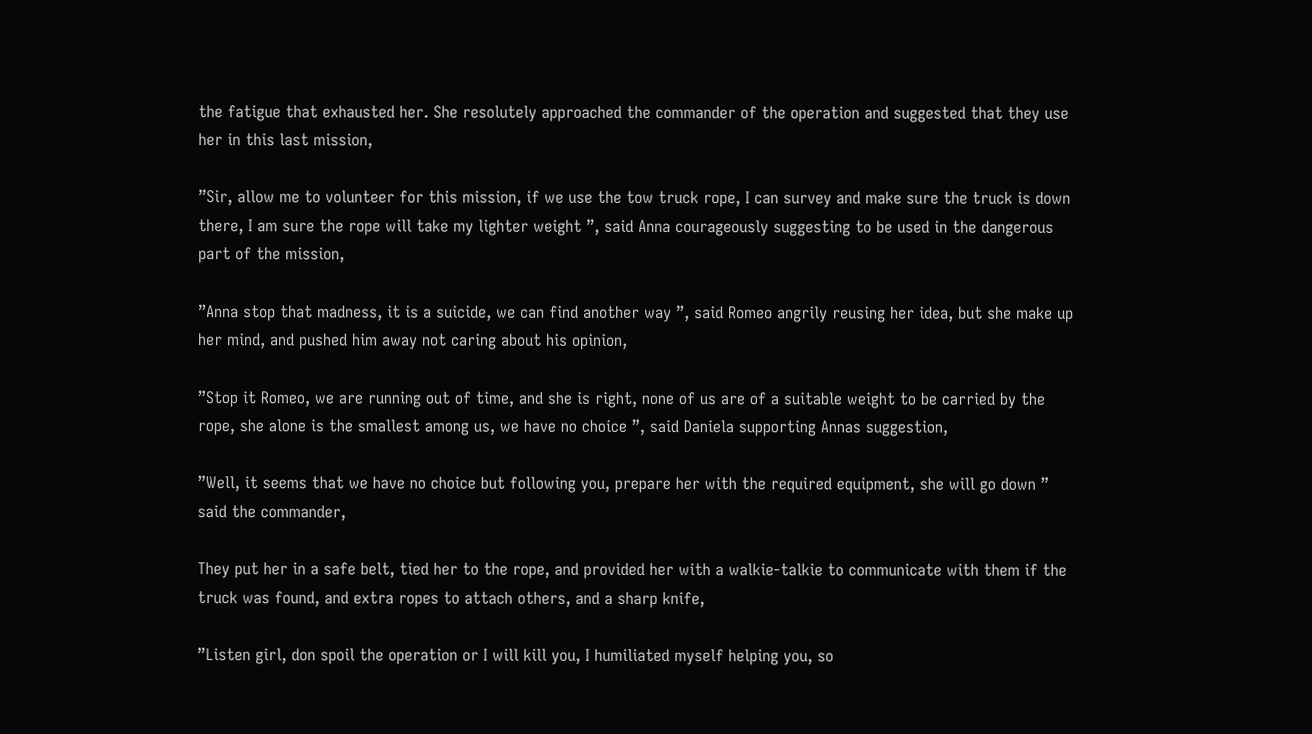the fatigue that exhausted her. She resolutely approached the commander of the operation and suggested that they use her in this last mission,

”Sir, allow me to volunteer for this mission, if we use the tow truck rope, I can survey and make sure the truck is down there, I am sure the rope will take my lighter weight ”, said Anna courageously suggesting to be used in the dangerous part of the mission,

”Anna stop that madness, it is a suicide, we can find another way ”, said Romeo angrily reusing her idea, but she make up her mind, and pushed him away not caring about his opinion,

”Stop it Romeo, we are running out of time, and she is right, none of us are of a suitable weight to be carried by the rope, she alone is the smallest among us, we have no choice ”, said Daniela supporting Annas suggestion,

”Well, it seems that we have no choice but following you, prepare her with the required equipment, she will go down ” said the commander,

They put her in a safe belt, tied her to the rope, and provided her with a walkie-talkie to communicate with them if the truck was found, and extra ropes to attach others, and a sharp knife,

”Listen girl, don spoil the operation or I will kill you, I humiliated myself helping you, so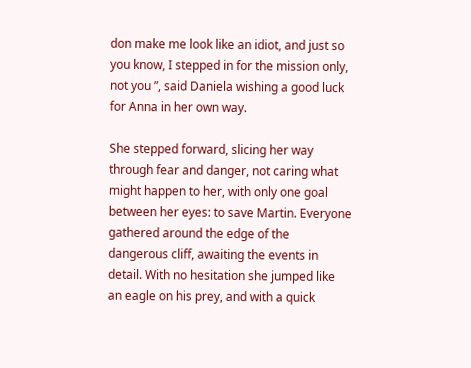don make me look like an idiot, and just so you know, I stepped in for the mission only, not you ”, said Daniela wishing a good luck for Anna in her own way.

She stepped forward, slicing her way through fear and danger, not caring what might happen to her, with only one goal between her eyes: to save Martin. Everyone gathered around the edge of the dangerous cliff, awaiting the events in detail. With no hesitation she jumped like an eagle on his prey, and with a quick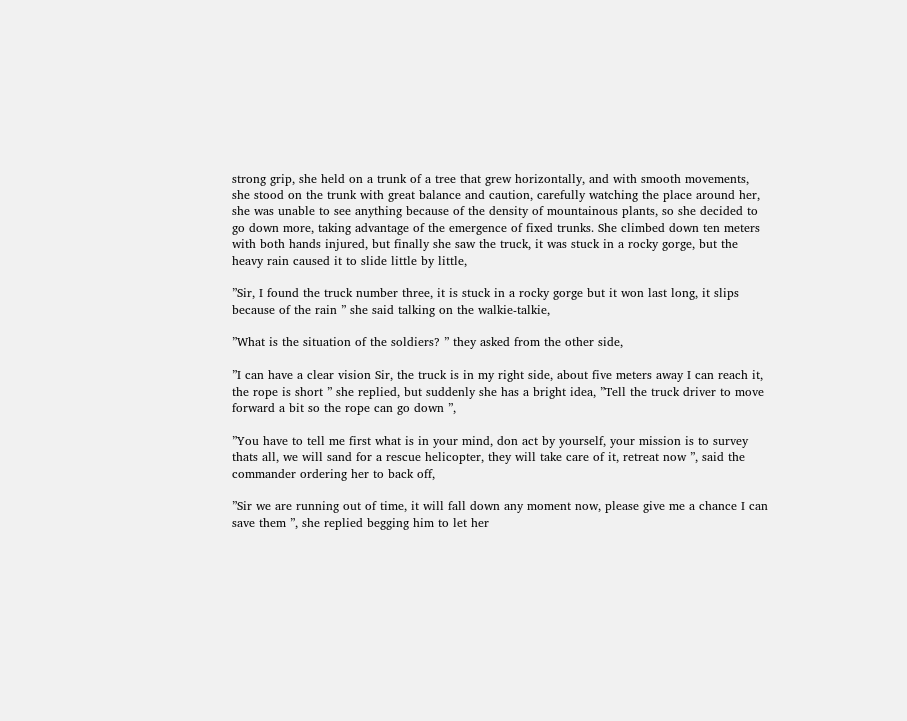strong grip, she held on a trunk of a tree that grew horizontally, and with smooth movements, she stood on the trunk with great balance and caution, carefully watching the place around her, she was unable to see anything because of the density of mountainous plants, so she decided to go down more, taking advantage of the emergence of fixed trunks. She climbed down ten meters with both hands injured, but finally she saw the truck, it was stuck in a rocky gorge, but the heavy rain caused it to slide little by little,

”Sir, I found the truck number three, it is stuck in a rocky gorge but it won last long, it slips because of the rain ” she said talking on the walkie-talkie,

”What is the situation of the soldiers? ” they asked from the other side,

”I can have a clear vision Sir, the truck is in my right side, about five meters away I can reach it, the rope is short ” she replied, but suddenly she has a bright idea, ”Tell the truck driver to move forward a bit so the rope can go down ”,

”You have to tell me first what is in your mind, don act by yourself, your mission is to survey thats all, we will sand for a rescue helicopter, they will take care of it, retreat now ”, said the commander ordering her to back off,

”Sir we are running out of time, it will fall down any moment now, please give me a chance I can save them ”, she replied begging him to let her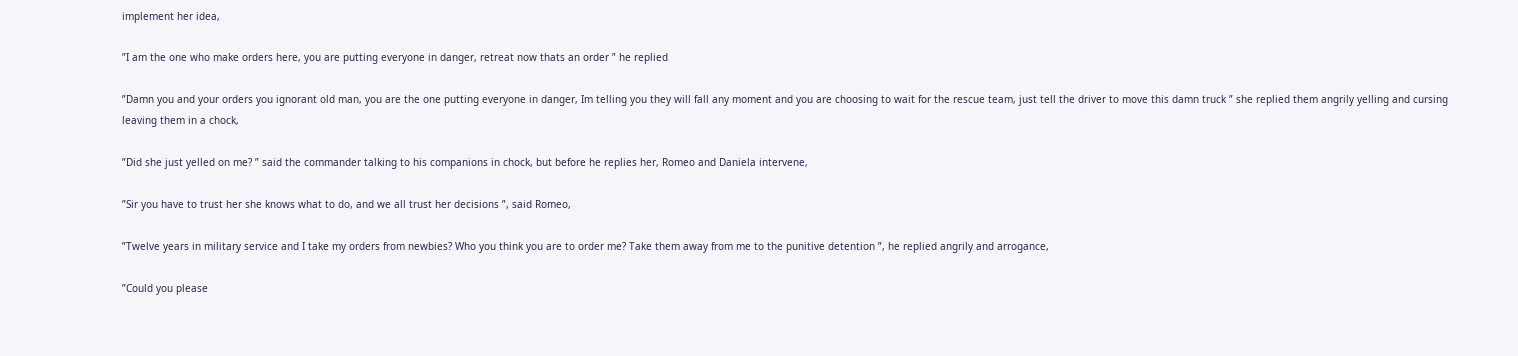implement her idea,

”I am the one who make orders here, you are putting everyone in danger, retreat now thats an order ” he replied

”Damn you and your orders you ignorant old man, you are the one putting everyone in danger, Im telling you they will fall any moment and you are choosing to wait for the rescue team, just tell the driver to move this damn truck ” she replied them angrily yelling and cursing leaving them in a chock,

”Did she just yelled on me? ” said the commander talking to his companions in chock, but before he replies her, Romeo and Daniela intervene,

”Sir you have to trust her she knows what to do, and we all trust her decisions ”, said Romeo,

”Twelve years in military service and I take my orders from newbies? Who you think you are to order me? Take them away from me to the punitive detention ”, he replied angrily and arrogance,

”Could you please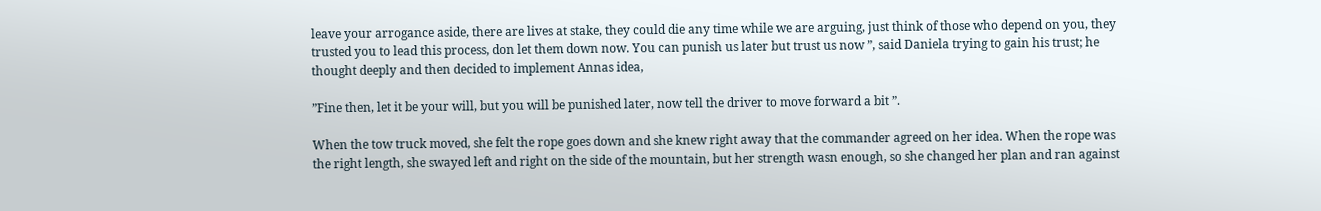leave your arrogance aside, there are lives at stake, they could die any time while we are arguing, just think of those who depend on you, they trusted you to lead this process, don let them down now. You can punish us later but trust us now ”, said Daniela trying to gain his trust; he thought deeply and then decided to implement Annas idea,

”Fine then, let it be your will, but you will be punished later, now tell the driver to move forward a bit ”.

When the tow truck moved, she felt the rope goes down and she knew right away that the commander agreed on her idea. When the rope was the right length, she swayed left and right on the side of the mountain, but her strength wasn enough, so she changed her plan and ran against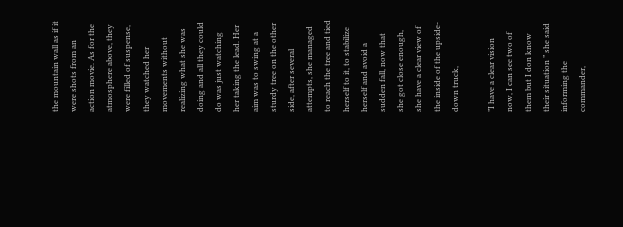the mountain wall as if it were shots from an action movie. As for the atmosphere above, they were filled of suspense, they watched her movements without realizing what she was doing and all they could do was just watching her taking the lead. Her aim was to swing at a sturdy tree on the other side, after several attempts, she managed to reach the tree and tied herself to it, to stabilize herself and avoid a sudden fall, now that she got close enough, she have a clear view of the inside of the upside-down truck,

”I have a clear vision now, I can see two of them but I don know their situation ” she said informing the commander,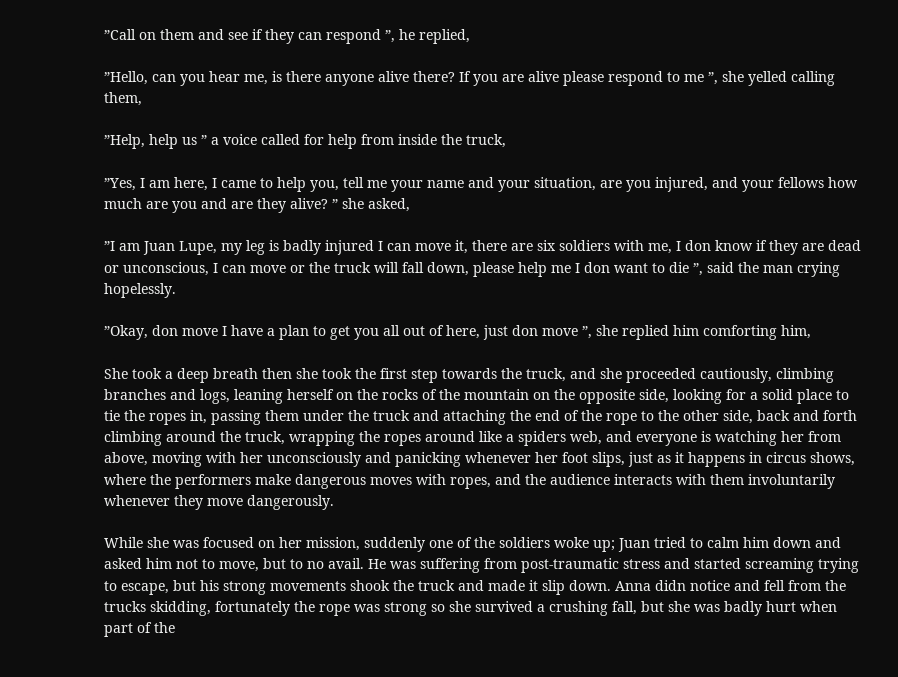”Call on them and see if they can respond ”, he replied,

”Hello, can you hear me, is there anyone alive there? If you are alive please respond to me ”, she yelled calling them,

”Help, help us ” a voice called for help from inside the truck,

”Yes, I am here, I came to help you, tell me your name and your situation, are you injured, and your fellows how much are you and are they alive? ” she asked,

”I am Juan Lupe, my leg is badly injured I can move it, there are six soldiers with me, I don know if they are dead or unconscious, I can move or the truck will fall down, please help me I don want to die ”, said the man crying hopelessly.

”Okay, don move I have a plan to get you all out of here, just don move ”, she replied him comforting him,

She took a deep breath then she took the first step towards the truck, and she proceeded cautiously, climbing branches and logs, leaning herself on the rocks of the mountain on the opposite side, looking for a solid place to tie the ropes in, passing them under the truck and attaching the end of the rope to the other side, back and forth climbing around the truck, wrapping the ropes around like a spiders web, and everyone is watching her from above, moving with her unconsciously and panicking whenever her foot slips, just as it happens in circus shows, where the performers make dangerous moves with ropes, and the audience interacts with them involuntarily whenever they move dangerously.

While she was focused on her mission, suddenly one of the soldiers woke up; Juan tried to calm him down and asked him not to move, but to no avail. He was suffering from post-traumatic stress and started screaming trying to escape, but his strong movements shook the truck and made it slip down. Anna didn notice and fell from the trucks skidding, fortunately the rope was strong so she survived a crushing fall, but she was badly hurt when part of the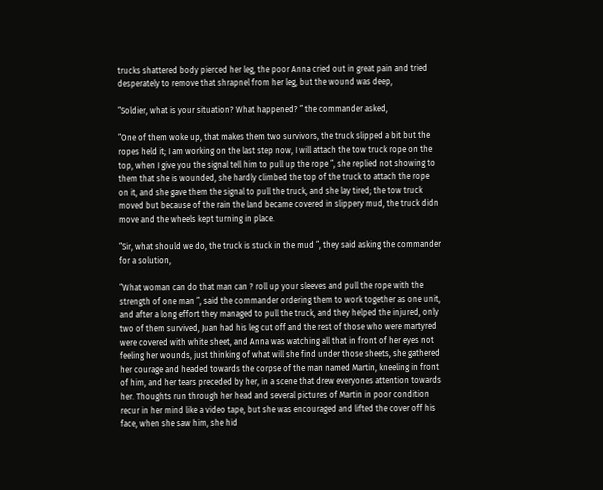trucks shattered body pierced her leg, the poor Anna cried out in great pain and tried desperately to remove that shrapnel from her leg, but the wound was deep,

”Soldier, what is your situation? What happened? ” the commander asked,

”One of them woke up, that makes them two survivors, the truck slipped a bit but the ropes held it; I am working on the last step now, I will attach the tow truck rope on the top, when I give you the signal tell him to pull up the rope ”, she replied not showing to them that she is wounded, she hardly climbed the top of the truck to attach the rope on it, and she gave them the signal to pull the truck, and she lay tired; the tow truck moved but because of the rain the land became covered in slippery mud, the truck didn move and the wheels kept turning in place.

”Sir, what should we do, the truck is stuck in the mud ”, they said asking the commander for a solution,

”What woman can do that man can ? roll up your sleeves and pull the rope with the strength of one man ”, said the commander ordering them to work together as one unit, and after a long effort they managed to pull the truck, and they helped the injured, only two of them survived, Juan had his leg cut off and the rest of those who were martyred were covered with white sheet, and Anna was watching all that in front of her eyes not feeling her wounds, just thinking of what will she find under those sheets, she gathered her courage and headed towards the corpse of the man named Martin, kneeling in front of him, and her tears preceded by her, in a scene that drew everyones attention towards her. Thoughts run through her head and several pictures of Martin in poor condition recur in her mind like a video tape, but she was encouraged and lifted the cover off his face, when she saw him, she hid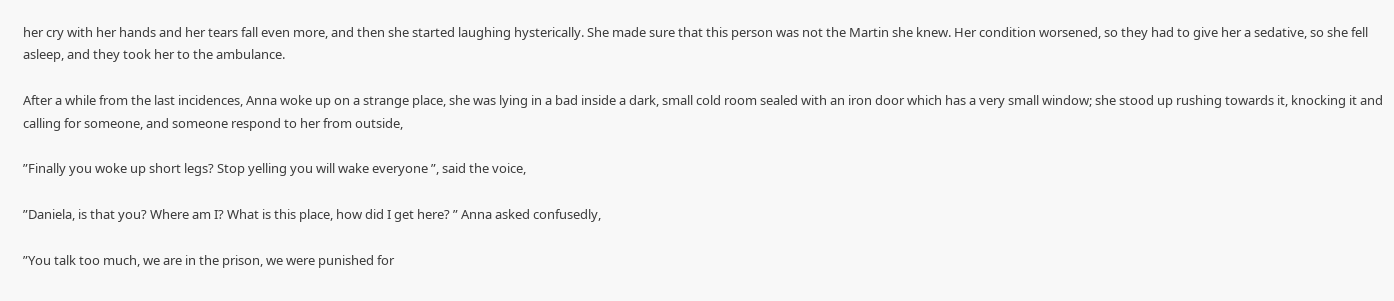her cry with her hands and her tears fall even more, and then she started laughing hysterically. She made sure that this person was not the Martin she knew. Her condition worsened, so they had to give her a sedative, so she fell asleep, and they took her to the ambulance.

After a while from the last incidences, Anna woke up on a strange place, she was lying in a bad inside a dark, small cold room sealed with an iron door which has a very small window; she stood up rushing towards it, knocking it and calling for someone, and someone respond to her from outside,

”Finally you woke up short legs? Stop yelling you will wake everyone ”, said the voice,

”Daniela, is that you? Where am I? What is this place, how did I get here? ” Anna asked confusedly,

”You talk too much, we are in the prison, we were punished for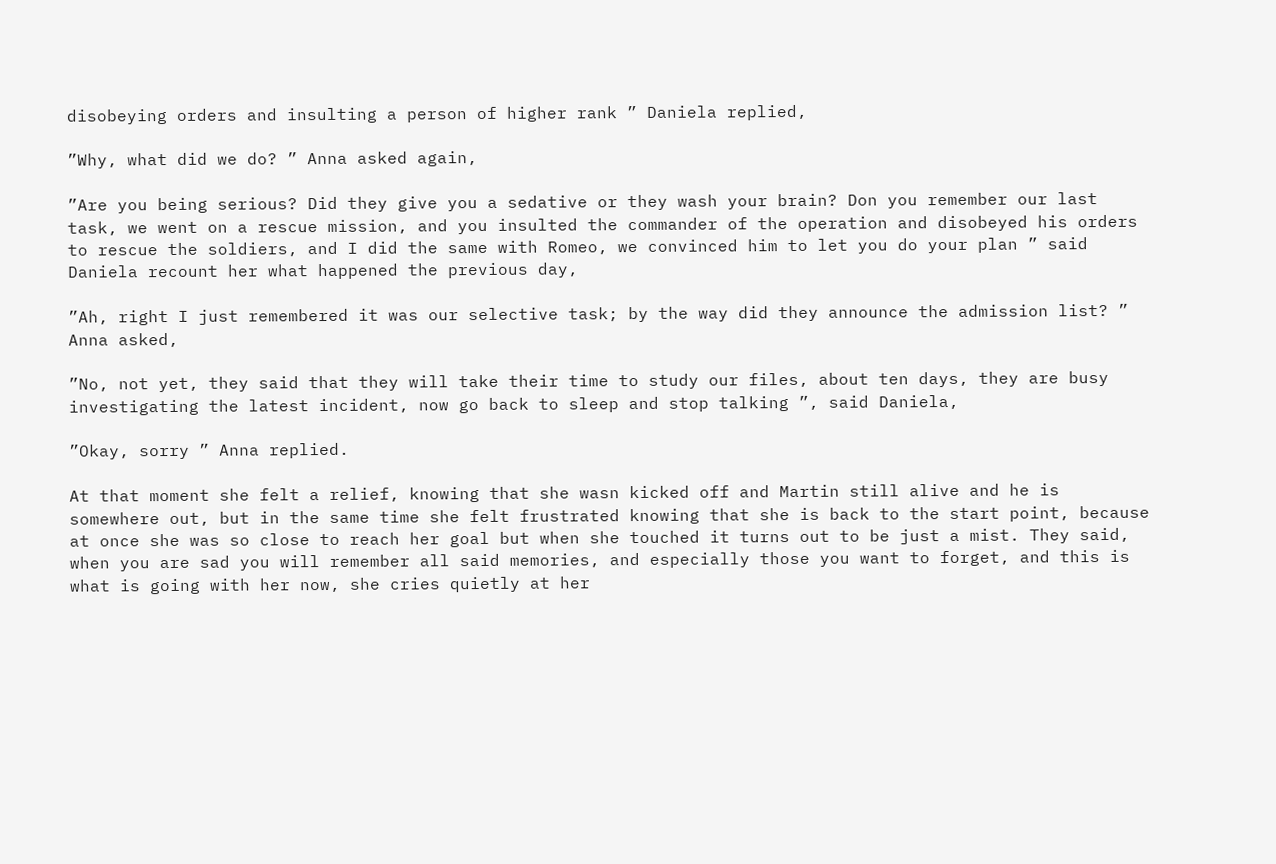disobeying orders and insulting a person of higher rank ” Daniela replied,

”Why, what did we do? ” Anna asked again,

”Are you being serious? Did they give you a sedative or they wash your brain? Don you remember our last task, we went on a rescue mission, and you insulted the commander of the operation and disobeyed his orders to rescue the soldiers, and I did the same with Romeo, we convinced him to let you do your plan ” said Daniela recount her what happened the previous day,

”Ah, right I just remembered it was our selective task; by the way did they announce the admission list? ” Anna asked,

”No, not yet, they said that they will take their time to study our files, about ten days, they are busy investigating the latest incident, now go back to sleep and stop talking ”, said Daniela,

”Okay, sorry ” Anna replied.

At that moment she felt a relief, knowing that she wasn kicked off and Martin still alive and he is somewhere out, but in the same time she felt frustrated knowing that she is back to the start point, because at once she was so close to reach her goal but when she touched it turns out to be just a mist. They said, when you are sad you will remember all said memories, and especially those you want to forget, and this is what is going with her now, she cries quietly at her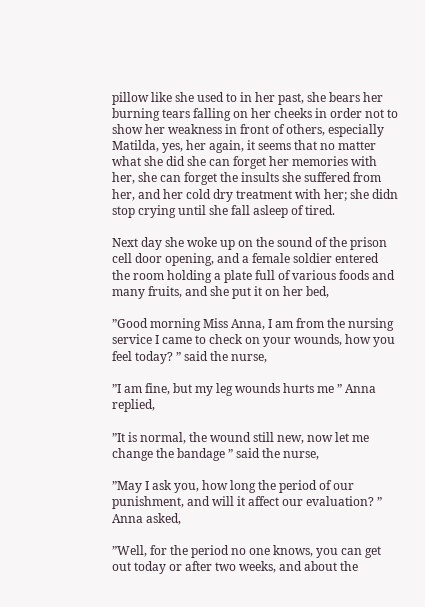pillow like she used to in her past, she bears her burning tears falling on her cheeks in order not to show her weakness in front of others, especially Matilda, yes, her again, it seems that no matter what she did she can forget her memories with her, she can forget the insults she suffered from her, and her cold dry treatment with her; she didn stop crying until she fall asleep of tired.

Next day she woke up on the sound of the prison cell door opening, and a female soldier entered the room holding a plate full of various foods and many fruits, and she put it on her bed,

”Good morning Miss Anna, I am from the nursing service I came to check on your wounds, how you feel today? ” said the nurse,

”I am fine, but my leg wounds hurts me ” Anna replied,

”It is normal, the wound still new, now let me change the bandage ” said the nurse,

”May I ask you, how long the period of our punishment, and will it affect our evaluation? ” Anna asked,

”Well, for the period no one knows, you can get out today or after two weeks, and about the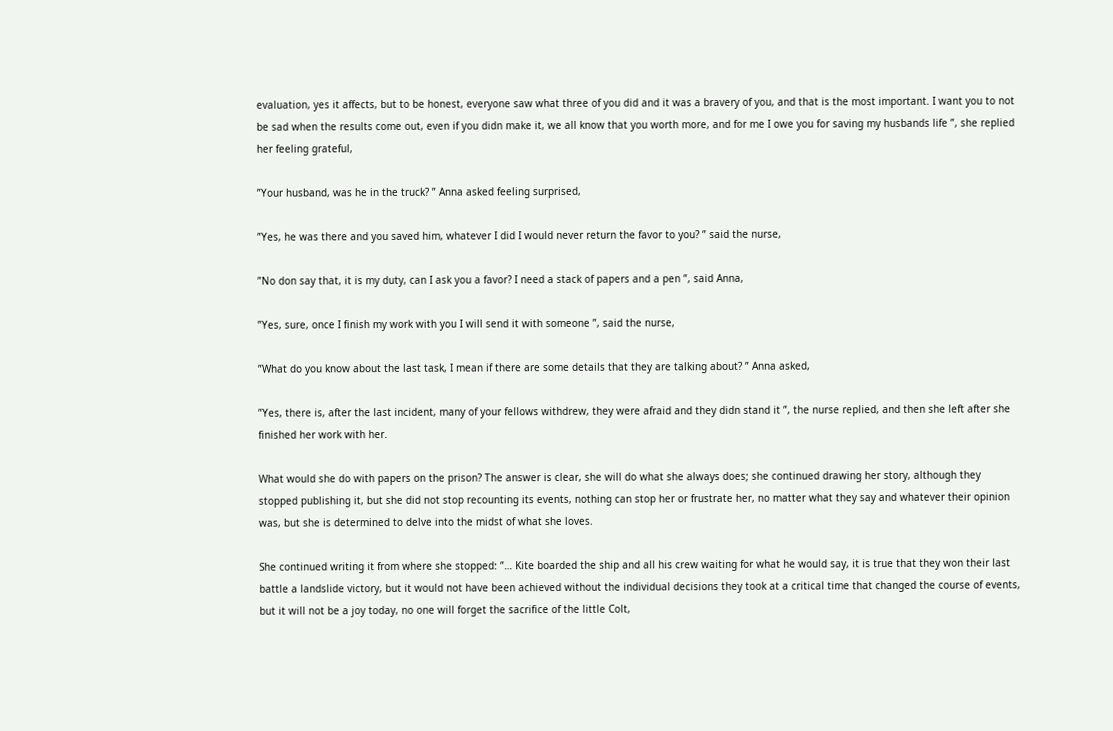evaluation, yes it affects, but to be honest, everyone saw what three of you did and it was a bravery of you, and that is the most important. I want you to not be sad when the results come out, even if you didn make it, we all know that you worth more, and for me I owe you for saving my husbands life ”, she replied her feeling grateful,

”Your husband, was he in the truck? ” Anna asked feeling surprised,

”Yes, he was there and you saved him, whatever I did I would never return the favor to you? ” said the nurse,

”No don say that, it is my duty, can I ask you a favor? I need a stack of papers and a pen ”, said Anna,

”Yes, sure, once I finish my work with you I will send it with someone ”, said the nurse,

”What do you know about the last task, I mean if there are some details that they are talking about? ” Anna asked,

”Yes, there is, after the last incident, many of your fellows withdrew, they were afraid and they didn stand it ”, the nurse replied, and then she left after she finished her work with her.

What would she do with papers on the prison? The answer is clear, she will do what she always does; she continued drawing her story, although they stopped publishing it, but she did not stop recounting its events, nothing can stop her or frustrate her, no matter what they say and whatever their opinion was, but she is determined to delve into the midst of what she loves.

She continued writing it from where she stopped: ”… Kite boarded the ship and all his crew waiting for what he would say, it is true that they won their last battle a landslide victory, but it would not have been achieved without the individual decisions they took at a critical time that changed the course of events, but it will not be a joy today, no one will forget the sacrifice of the little Colt,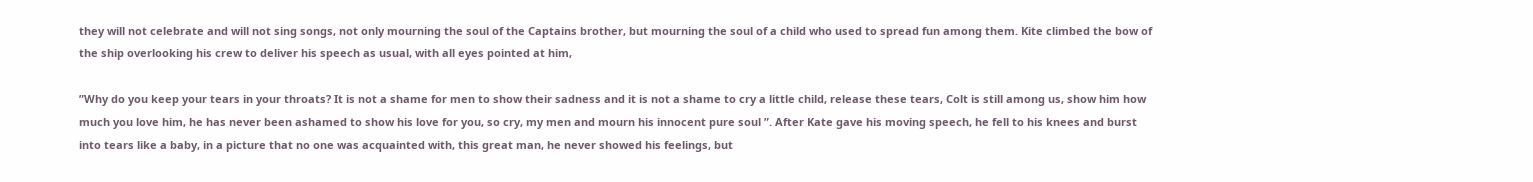they will not celebrate and will not sing songs, not only mourning the soul of the Captains brother, but mourning the soul of a child who used to spread fun among them. Kite climbed the bow of the ship overlooking his crew to deliver his speech as usual, with all eyes pointed at him,

”Why do you keep your tears in your throats? It is not a shame for men to show their sadness and it is not a shame to cry a little child, release these tears, Colt is still among us, show him how much you love him, he has never been ashamed to show his love for you, so cry, my men and mourn his innocent pure soul ”. After Kate gave his moving speech, he fell to his knees and burst into tears like a baby, in a picture that no one was acquainted with, this great man, he never showed his feelings, but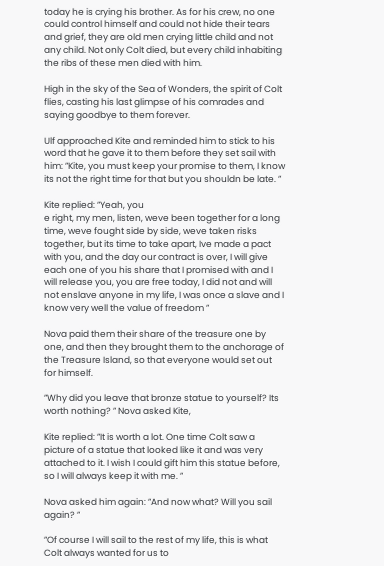today he is crying his brother. As for his crew, no one could control himself and could not hide their tears and grief, they are old men crying little child and not any child. Not only Colt died, but every child inhabiting the ribs of these men died with him.

High in the sky of the Sea of Wonders, the spirit of Colt flies, casting his last glimpse of his comrades and saying goodbye to them forever.

Ulf approached Kite and reminded him to stick to his word that he gave it to them before they set sail with him: ”Kite, you must keep your promise to them, I know its not the right time for that but you shouldn be late. ”

Kite replied: ”Yeah, you
e right, my men, listen, weve been together for a long time, weve fought side by side, weve taken risks together, but its time to take apart, Ive made a pact with you, and the day our contract is over, I will give each one of you his share that I promised with and I will release you, you are free today, I did not and will not enslave anyone in my life, I was once a slave and I know very well the value of freedom ”

Nova paid them their share of the treasure one by one, and then they brought them to the anchorage of the Treasure Island, so that everyone would set out for himself.

”Why did you leave that bronze statue to yourself? Its worth nothing? ” Nova asked Kite,

Kite replied: ”It is worth a lot. One time Colt saw a picture of a statue that looked like it and was very attached to it. I wish I could gift him this statue before, so I will always keep it with me. ”

Nova asked him again: ”And now what? Will you sail again? ”

”Of course I will sail to the rest of my life, this is what Colt always wanted for us to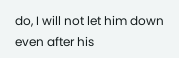do, I will not let him down even after his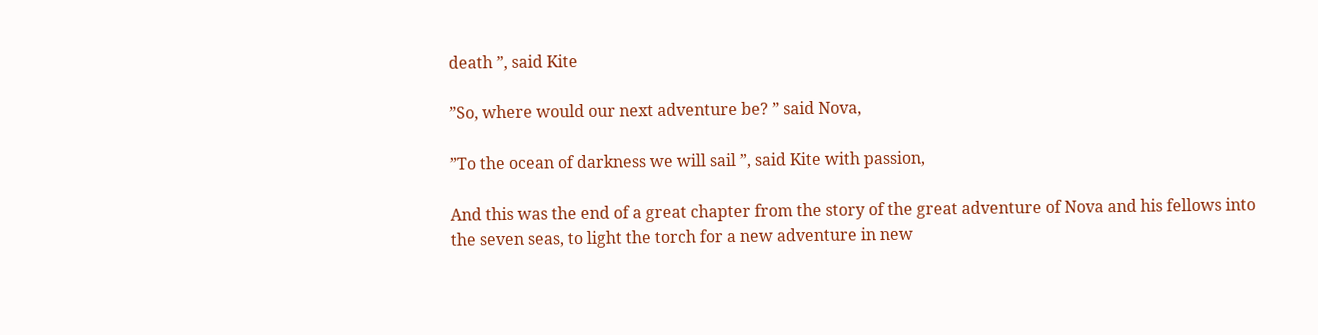death ”, said Kite

”So, where would our next adventure be? ” said Nova,

”To the ocean of darkness we will sail ”, said Kite with passion,

And this was the end of a great chapter from the story of the great adventure of Nova and his fellows into the seven seas, to light the torch for a new adventure in new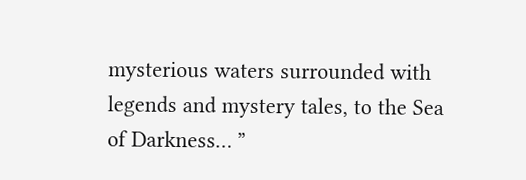mysterious waters surrounded with legends and mystery tales, to the Sea of Darkness… ”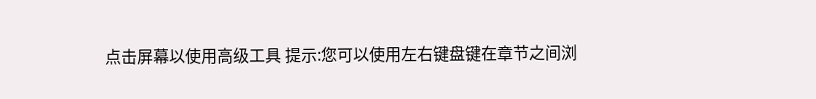点击屏幕以使用高级工具 提示:您可以使用左右键盘键在章节之间浏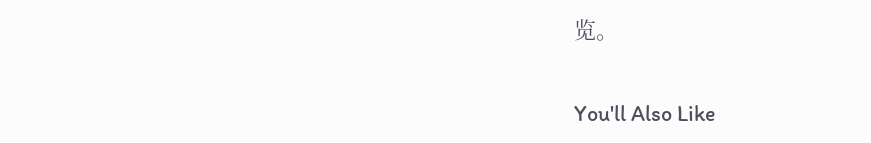览。

You'll Also Like